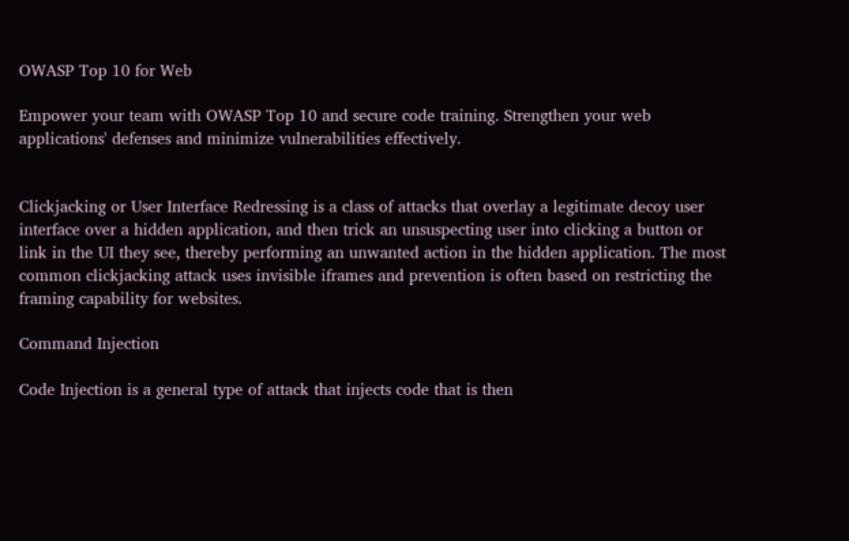OWASP Top 10 for Web

Empower your team with OWASP Top 10 and secure code training. Strengthen your web applications' defenses and minimize vulnerabilities effectively.


Clickjacking or User Interface Redressing is a class of attacks that overlay a legitimate decoy user interface over a hidden application, and then trick an unsuspecting user into clicking a button or link in the UI they see, thereby performing an unwanted action in the hidden application. The most common clickjacking attack uses invisible iframes and prevention is often based on restricting the framing capability for websites.

Command Injection

Code Injection is a general type of attack that injects code that is then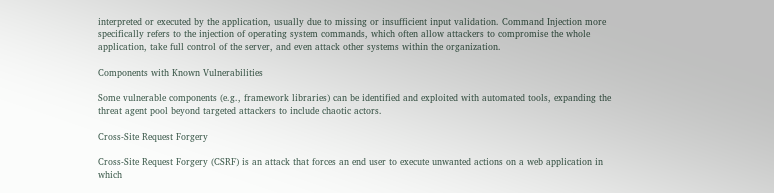interpreted or executed by the application, usually due to missing or insufficient input validation. Command Injection more specifically refers to the injection of operating system commands, which often allow attackers to compromise the whole application, take full control of the server, and even attack other systems within the organization.

Components with Known Vulnerabilities

Some vulnerable components (e.g., framework libraries) can be identified and exploited with automated tools, expanding the threat agent pool beyond targeted attackers to include chaotic actors.

Cross-Site Request Forgery

Cross-Site Request Forgery (CSRF) is an attack that forces an end user to execute unwanted actions on a web application in which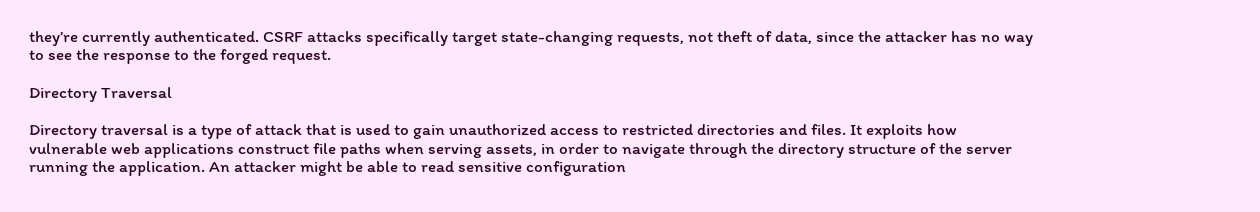they’re currently authenticated. CSRF attacks specifically target state-changing requests, not theft of data, since the attacker has no way to see the response to the forged request.

Directory Traversal

Directory traversal is a type of attack that is used to gain unauthorized access to restricted directories and files. It exploits how vulnerable web applications construct file paths when serving assets, in order to navigate through the directory structure of the server running the application. An attacker might be able to read sensitive configuration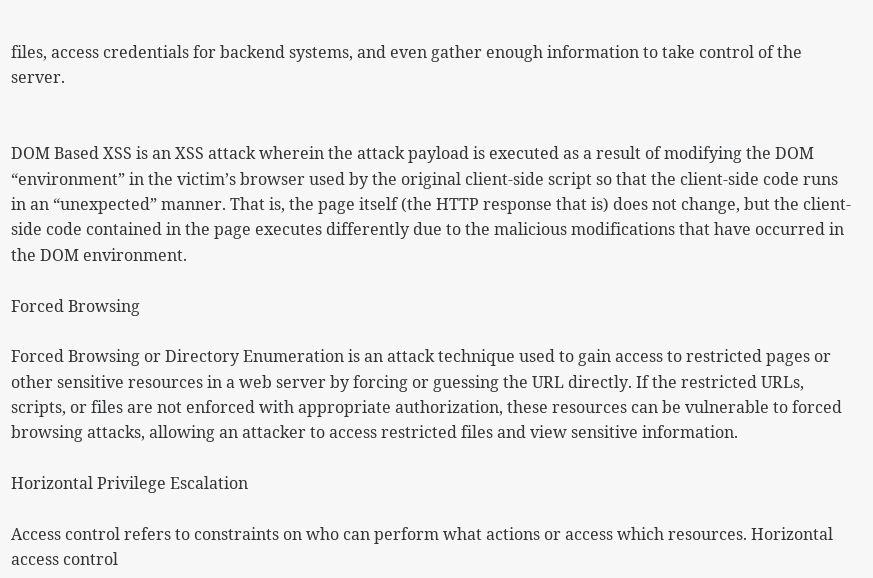files, access credentials for backend systems, and even gather enough information to take control of the server.


DOM Based XSS is an XSS attack wherein the attack payload is executed as a result of modifying the DOM “environment” in the victim’s browser used by the original client-side script so that the client-side code runs in an “unexpected” manner. That is, the page itself (the HTTP response that is) does not change, but the client-side code contained in the page executes differently due to the malicious modifications that have occurred in the DOM environment.

Forced Browsing

Forced Browsing or Directory Enumeration is an attack technique used to gain access to restricted pages or other sensitive resources in a web server by forcing or guessing the URL directly. If the restricted URLs, scripts, or files are not enforced with appropriate authorization, these resources can be vulnerable to forced browsing attacks, allowing an attacker to access restricted files and view sensitive information.

Horizontal Privilege Escalation

Access control refers to constraints on who can perform what actions or access which resources. Horizontal access control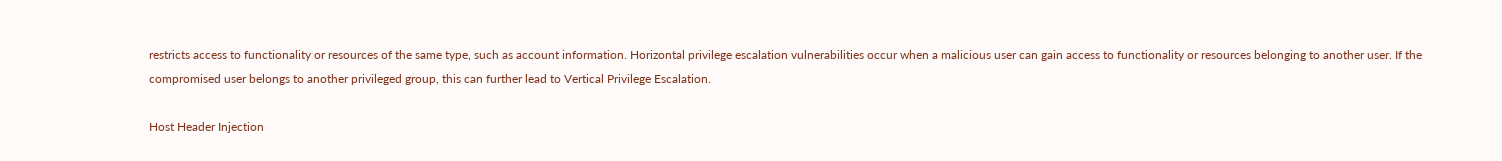restricts access to functionality or resources of the same type, such as account information. Horizontal privilege escalation vulnerabilities occur when a malicious user can gain access to functionality or resources belonging to another user. If the compromised user belongs to another privileged group, this can further lead to Vertical Privilege Escalation.

Host Header Injection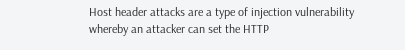Host header attacks are a type of injection vulnerability whereby an attacker can set the HTTP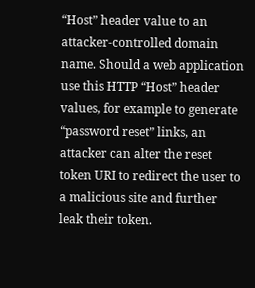“Host” header value to an attacker-controlled domain name. Should a web application use this HTTP “Host” header values, for example to generate “password reset” links, an attacker can alter the reset token URI to redirect the user to a malicious site and further leak their token.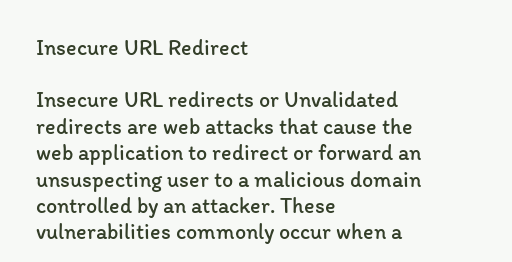Insecure URL Redirect

Insecure URL redirects or Unvalidated redirects are web attacks that cause the web application to redirect or forward an unsuspecting user to a malicious domain controlled by an attacker. These vulnerabilities commonly occur when a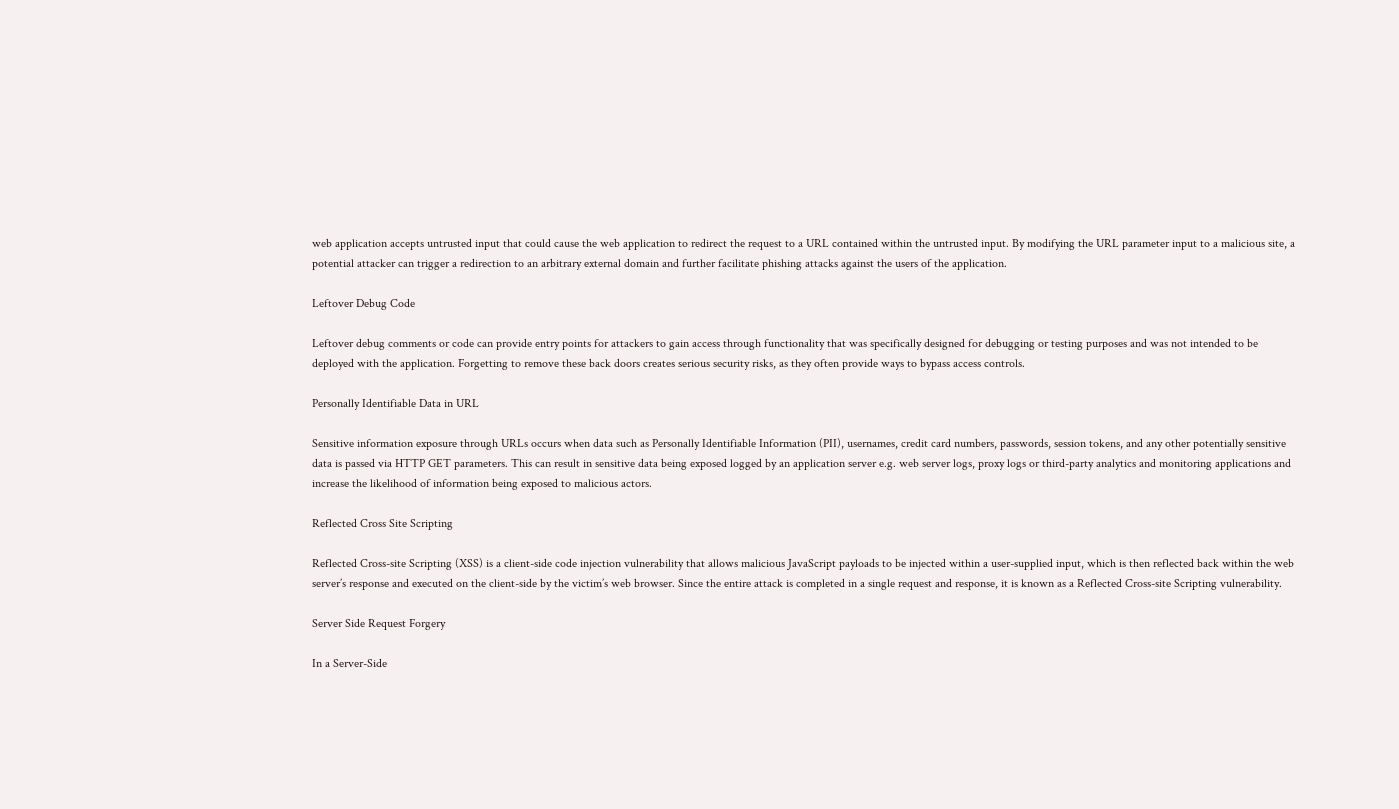web application accepts untrusted input that could cause the web application to redirect the request to a URL contained within the untrusted input. By modifying the URL parameter input to a malicious site, a potential attacker can trigger a redirection to an arbitrary external domain and further facilitate phishing attacks against the users of the application.

Leftover Debug Code

Leftover debug comments or code can provide entry points for attackers to gain access through functionality that was specifically designed for debugging or testing purposes and was not intended to be deployed with the application. Forgetting to remove these back doors creates serious security risks, as they often provide ways to bypass access controls.

Personally Identifiable Data in URL

Sensitive information exposure through URLs occurs when data such as Personally Identifiable Information (PII), usernames, credit card numbers, passwords, session tokens, and any other potentially sensitive data is passed via HTTP GET parameters. This can result in sensitive data being exposed logged by an application server e.g. web server logs, proxy logs or third-party analytics and monitoring applications and increase the likelihood of information being exposed to malicious actors.

Reflected Cross Site Scripting

Reflected Cross-site Scripting (XSS) is a client-side code injection vulnerability that allows malicious JavaScript payloads to be injected within a user-supplied input, which is then reflected back within the web server’s response and executed on the client-side by the victim’s web browser. Since the entire attack is completed in a single request and response, it is known as a Reflected Cross-site Scripting vulnerability.

Server Side Request Forgery

In a Server-Side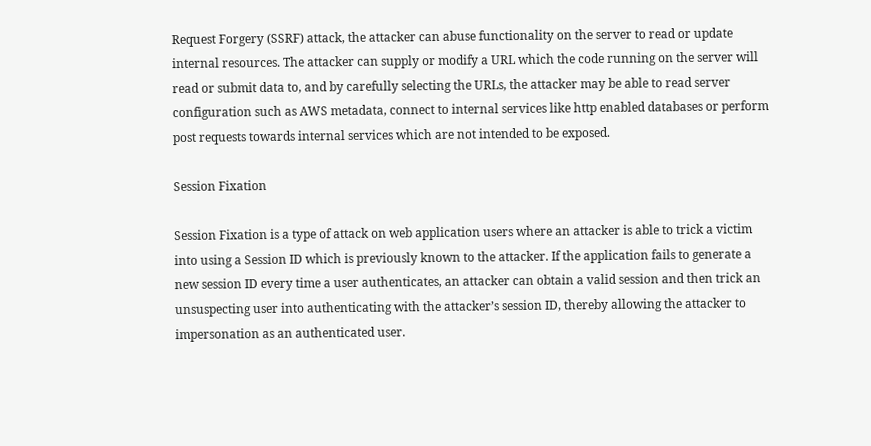Request Forgery (SSRF) attack, the attacker can abuse functionality on the server to read or update internal resources. The attacker can supply or modify a URL which the code running on the server will read or submit data to, and by carefully selecting the URLs, the attacker may be able to read server configuration such as AWS metadata, connect to internal services like http enabled databases or perform post requests towards internal services which are not intended to be exposed.

Session Fixation

Session Fixation is a type of attack on web application users where an attacker is able to trick a victim into using a Session ID which is previously known to the attacker. If the application fails to generate a new session ID every time a user authenticates, an attacker can obtain a valid session and then trick an unsuspecting user into authenticating with the attacker’s session ID, thereby allowing the attacker to impersonation as an authenticated user.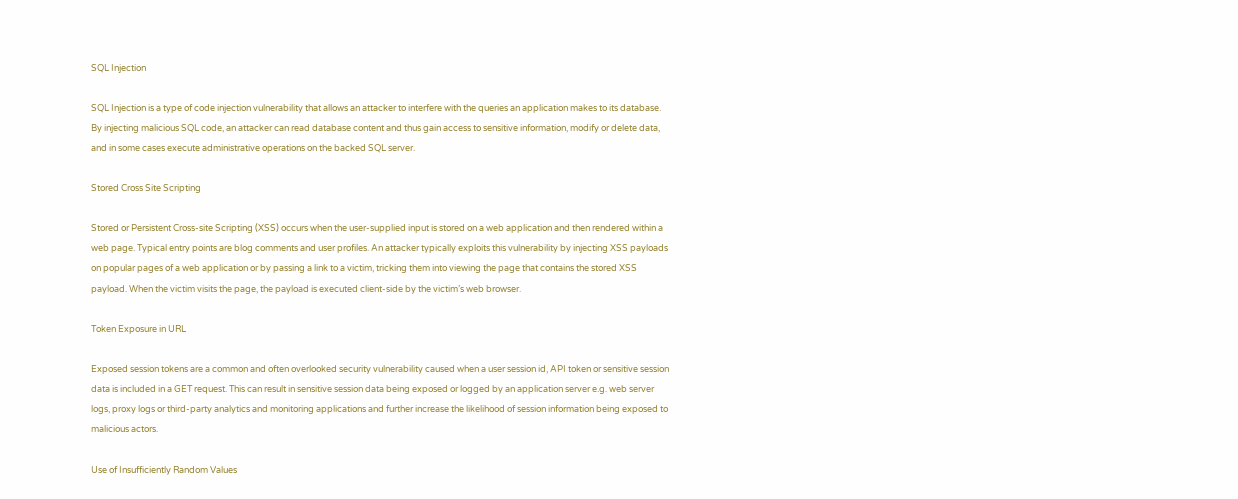SQL Injection

SQL Injection is a type of code injection vulnerability that allows an attacker to interfere with the queries an application makes to its database. By injecting malicious SQL code, an attacker can read database content and thus gain access to sensitive information, modify or delete data, and in some cases execute administrative operations on the backed SQL server.

Stored Cross Site Scripting

Stored or Persistent Cross-site Scripting (XSS) occurs when the user-supplied input is stored on a web application and then rendered within a web page. Typical entry points are blog comments and user profiles. An attacker typically exploits this vulnerability by injecting XSS payloads on popular pages of a web application or by passing a link to a victim, tricking them into viewing the page that contains the stored XSS payload. When the victim visits the page, the payload is executed client-side by the victim’s web browser.

Token Exposure in URL

Exposed session tokens are a common and often overlooked security vulnerability caused when a user session id, API token or sensitive session data is included in a GET request. This can result in sensitive session data being exposed or logged by an application server e.g. web server logs, proxy logs or third-party analytics and monitoring applications and further increase the likelihood of session information being exposed to malicious actors.

Use of Insufficiently Random Values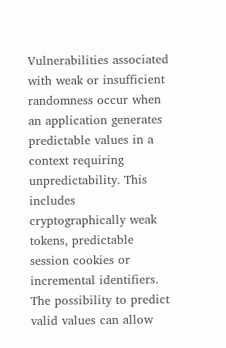Vulnerabilities associated with weak or insufficient randomness occur when an application generates predictable values in a context requiring unpredictability. This includes cryptographically weak tokens, predictable session cookies or incremental identifiers. The possibility to predict valid values can allow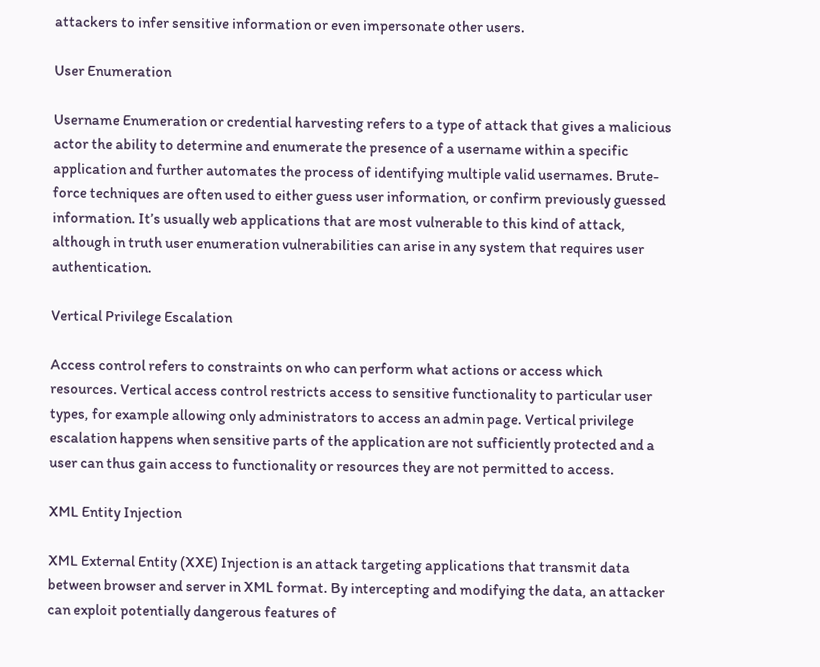attackers to infer sensitive information or even impersonate other users.

User Enumeration

Username Enumeration or credential harvesting refers to a type of attack that gives a malicious actor the ability to determine and enumerate the presence of a username within a specific application and further automates the process of identifying multiple valid usernames. Brute-force techniques are often used to either guess user information, or confirm previously guessed information. It’s usually web applications that are most vulnerable to this kind of attack, although in truth user enumeration vulnerabilities can arise in any system that requires user authentication.

Vertical Privilege Escalation

Access control refers to constraints on who can perform what actions or access which resources. Vertical access control restricts access to sensitive functionality to particular user types, for example allowing only administrators to access an admin page. Vertical privilege escalation happens when sensitive parts of the application are not sufficiently protected and a user can thus gain access to functionality or resources they are not permitted to access.

XML Entity Injection

XML External Entity (XXE) Injection is an attack targeting applications that transmit data between browser and server in XML format. By intercepting and modifying the data, an attacker can exploit potentially dangerous features of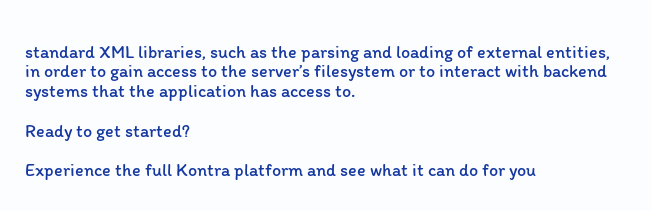standard XML libraries, such as the parsing and loading of external entities, in order to gain access to the server’s filesystem or to interact with backend systems that the application has access to.

Ready to get started?

Experience the full Kontra platform and see what it can do for you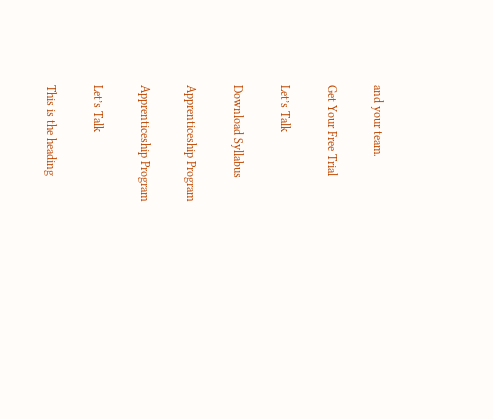and your team.

Get Your Free Trial

Let’s Talk

Download Syllabus

Apprenticeship Program

Apprenticeship Program

Let’s Talk

This is the heading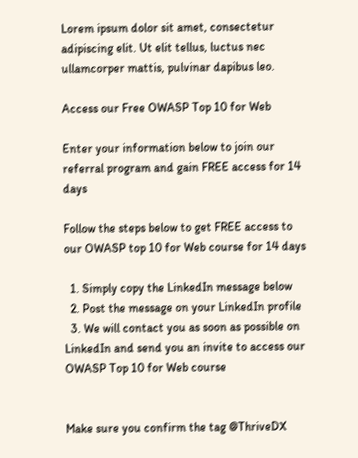Lorem ipsum dolor sit amet, consectetur adipiscing elit. Ut elit tellus, luctus nec ullamcorper mattis, pulvinar dapibus leo.

Access our Free OWASP Top 10 for Web

Enter your information below to join our referral program and gain FREE access for 14 days

Follow the steps below to get FREE access to our OWASP top 10 for Web course for 14 days

  1. Simply copy the LinkedIn message below
  2. Post the message on your LinkedIn profile
  3. We will contact you as soon as possible on LinkedIn and send you an invite to access our OWASP Top 10 for Web course


Make sure you confirm the tag @ThriveDX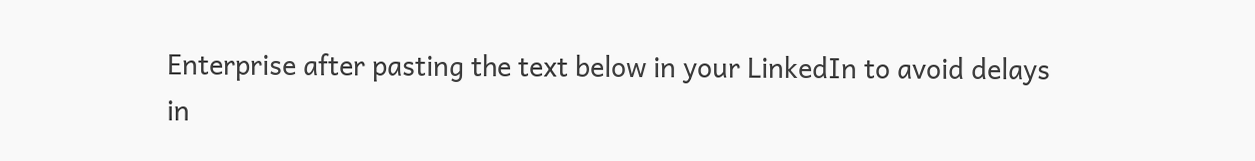Enterprise after pasting the text below in your LinkedIn to avoid delays in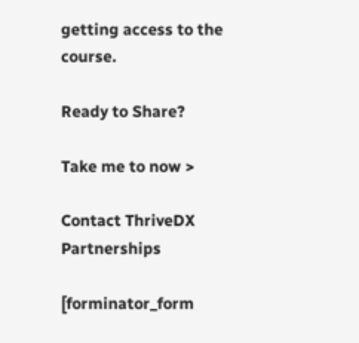getting access to the course.

Ready to Share?

Take me to now >

Contact ThriveDX Partnerships

[forminator_form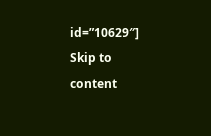id=”10629″]
Skip to content